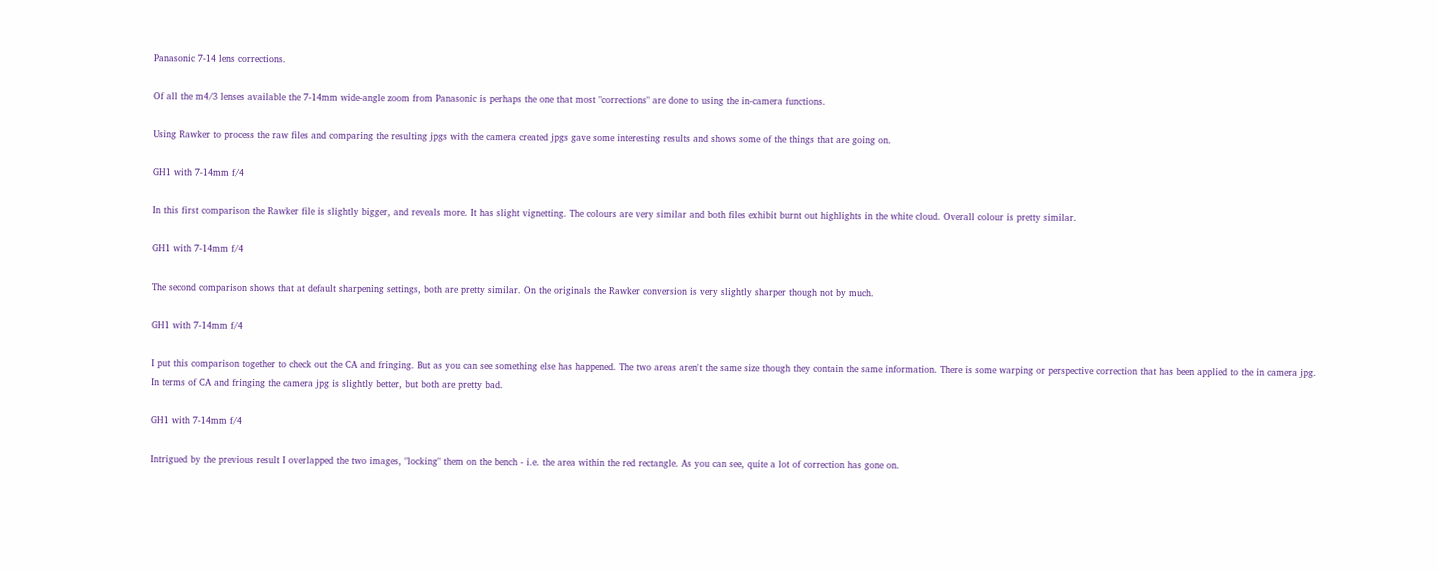Panasonic 7-14 lens corrections.

Of all the m4/3 lenses available the 7-14mm wide-angle zoom from Panasonic is perhaps the one that most "corrections" are done to using the in-camera functions.

Using Rawker to process the raw files and comparing the resulting jpgs with the camera created jpgs gave some interesting results and shows some of the things that are going on.

GH1 with 7-14mm f/4

In this first comparison the Rawker file is slightly bigger, and reveals more. It has slight vignetting. The colours are very similar and both files exhibit burnt out highlights in the white cloud. Overall colour is pretty similar.

GH1 with 7-14mm f/4

The second comparison shows that at default sharpening settings, both are pretty similar. On the originals the Rawker conversion is very slightly sharper though not by much.

GH1 with 7-14mm f/4

I put this comparison together to check out the CA and fringing. But as you can see something else has happened. The two areas aren't the same size though they contain the same information. There is some warping or perspective correction that has been applied to the in camera jpg. In terms of CA and fringing the camera jpg is slightly better, but both are pretty bad.

GH1 with 7-14mm f/4

Intrigued by the previous result I overlapped the two images, "locking" them on the bench - i.e. the area within the red rectangle. As you can see, quite a lot of correction has gone on.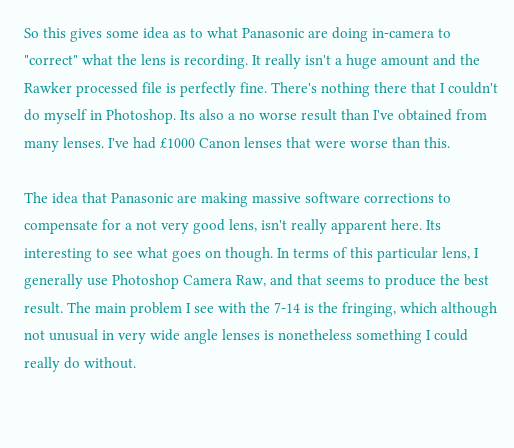So this gives some idea as to what Panasonic are doing in-camera to "correct" what the lens is recording. It really isn't a huge amount and the Rawker processed file is perfectly fine. There's nothing there that I couldn't do myself in Photoshop. Its also a no worse result than I've obtained from many lenses. I've had £1000 Canon lenses that were worse than this.

The idea that Panasonic are making massive software corrections to compensate for a not very good lens, isn't really apparent here. Its interesting to see what goes on though. In terms of this particular lens, I generally use Photoshop Camera Raw, and that seems to produce the best result. The main problem I see with the 7-14 is the fringing, which although not unusual in very wide angle lenses is nonetheless something I could really do without.